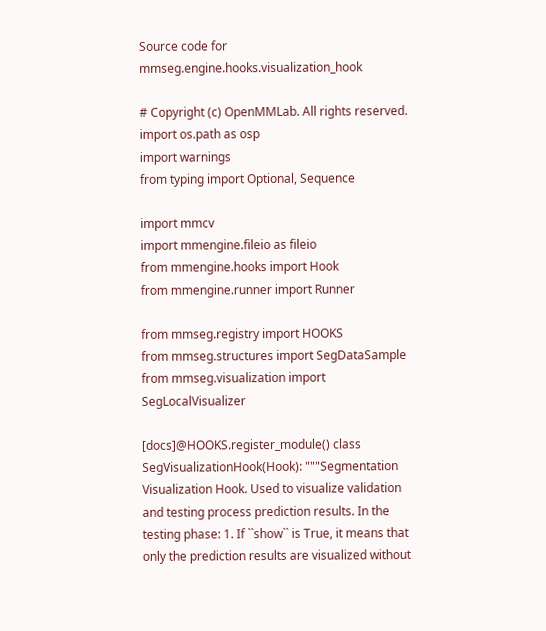Source code for mmseg.engine.hooks.visualization_hook

# Copyright (c) OpenMMLab. All rights reserved.
import os.path as osp
import warnings
from typing import Optional, Sequence

import mmcv
import mmengine.fileio as fileio
from mmengine.hooks import Hook
from mmengine.runner import Runner

from mmseg.registry import HOOKS
from mmseg.structures import SegDataSample
from mmseg.visualization import SegLocalVisualizer

[docs]@HOOKS.register_module() class SegVisualizationHook(Hook): """Segmentation Visualization Hook. Used to visualize validation and testing process prediction results. In the testing phase: 1. If ``show`` is True, it means that only the prediction results are visualized without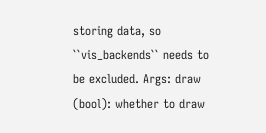storing data, so ``vis_backends`` needs to be excluded. Args: draw (bool): whether to draw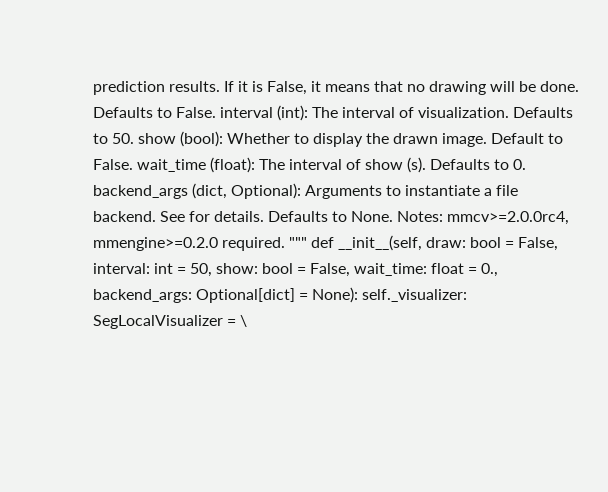prediction results. If it is False, it means that no drawing will be done. Defaults to False. interval (int): The interval of visualization. Defaults to 50. show (bool): Whether to display the drawn image. Default to False. wait_time (float): The interval of show (s). Defaults to 0. backend_args (dict, Optional): Arguments to instantiate a file backend. See for details. Defaults to None. Notes: mmcv>=2.0.0rc4, mmengine>=0.2.0 required. """ def __init__(self, draw: bool = False, interval: int = 50, show: bool = False, wait_time: float = 0., backend_args: Optional[dict] = None): self._visualizer: SegLocalVisualizer = \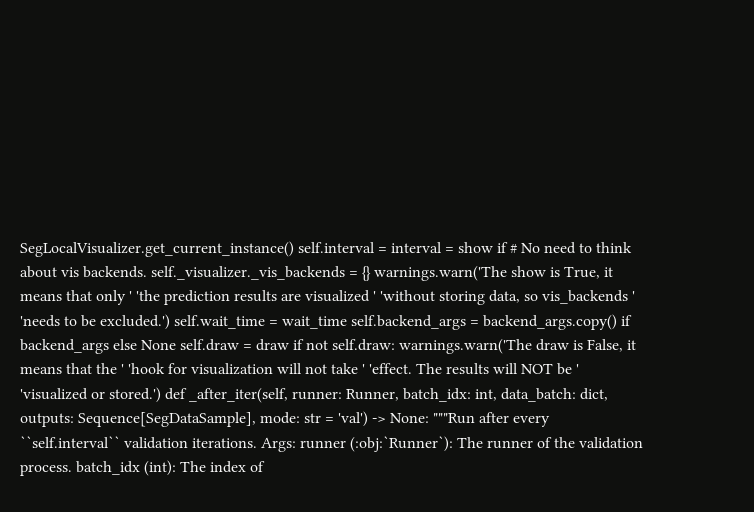SegLocalVisualizer.get_current_instance() self.interval = interval = show if # No need to think about vis backends. self._visualizer._vis_backends = {} warnings.warn('The show is True, it means that only ' 'the prediction results are visualized ' 'without storing data, so vis_backends ' 'needs to be excluded.') self.wait_time = wait_time self.backend_args = backend_args.copy() if backend_args else None self.draw = draw if not self.draw: warnings.warn('The draw is False, it means that the ' 'hook for visualization will not take ' 'effect. The results will NOT be ' 'visualized or stored.') def _after_iter(self, runner: Runner, batch_idx: int, data_batch: dict, outputs: Sequence[SegDataSample], mode: str = 'val') -> None: """Run after every ``self.interval`` validation iterations. Args: runner (:obj:`Runner`): The runner of the validation process. batch_idx (int): The index of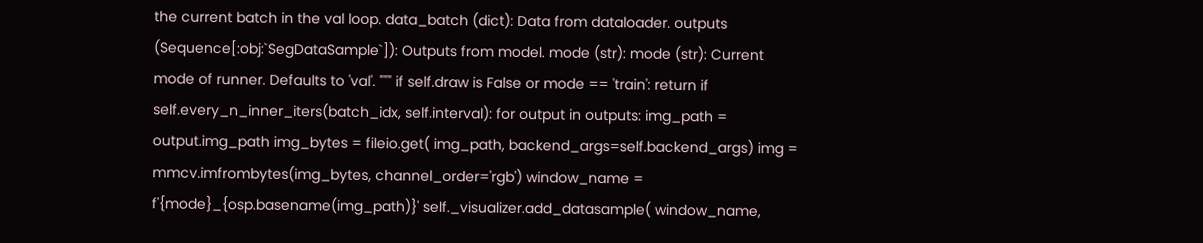the current batch in the val loop. data_batch (dict): Data from dataloader. outputs (Sequence[:obj:`SegDataSample`]): Outputs from model. mode (str): mode (str): Current mode of runner. Defaults to 'val'. """ if self.draw is False or mode == 'train': return if self.every_n_inner_iters(batch_idx, self.interval): for output in outputs: img_path = output.img_path img_bytes = fileio.get( img_path, backend_args=self.backend_args) img = mmcv.imfrombytes(img_bytes, channel_order='rgb') window_name = f'{mode}_{osp.basename(img_path)}' self._visualizer.add_datasample( window_name,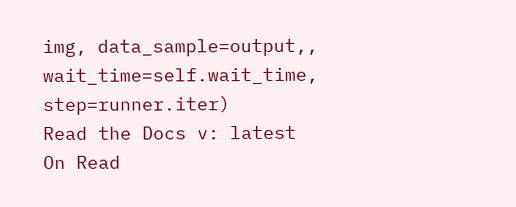img, data_sample=output,, wait_time=self.wait_time, step=runner.iter)
Read the Docs v: latest
On Read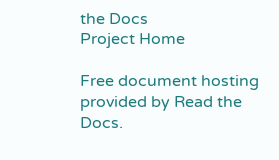the Docs
Project Home

Free document hosting provided by Read the Docs.